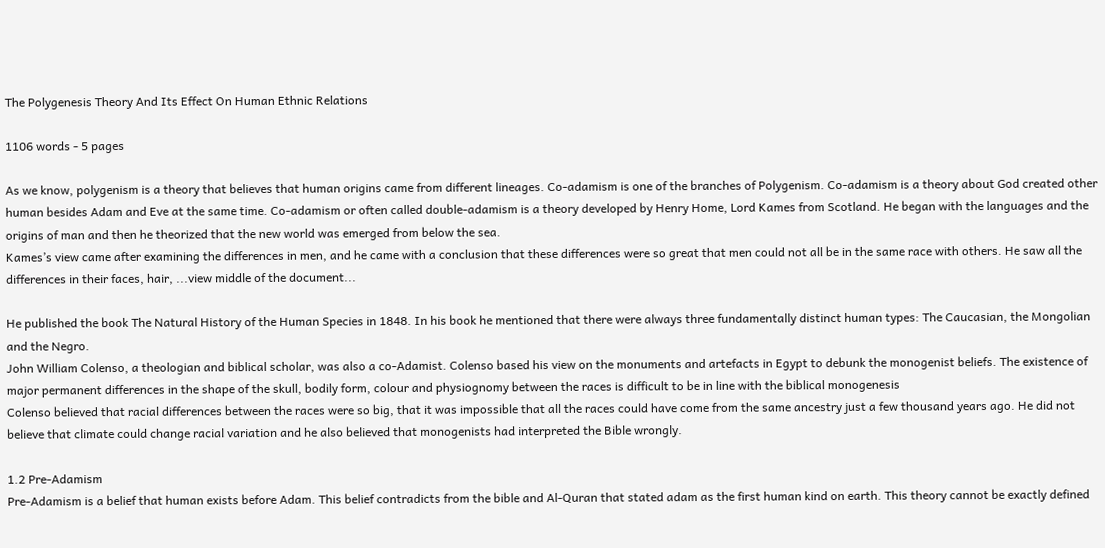The Polygenesis Theory And Its Effect On Human Ethnic Relations

1106 words - 5 pages

As we know, polygenism is a theory that believes that human origins came from different lineages. Co-adamism is one of the branches of Polygenism. Co-adamism is a theory about God created other human besides Adam and Eve at the same time. Co-adamism or often called double-adamism is a theory developed by Henry Home, Lord Kames from Scotland. He began with the languages and the origins of man and then he theorized that the new world was emerged from below the sea.
Kames’s view came after examining the differences in men, and he came with a conclusion that these differences were so great that men could not all be in the same race with others. He saw all the differences in their faces, hair, ...view middle of the document...

He published the book The Natural History of the Human Species in 1848. In his book he mentioned that there were always three fundamentally distinct human types: The Caucasian, the Mongolian and the Negro.
John William Colenso, a theologian and biblical scholar, was also a co-Adamist. Colenso based his view on the monuments and artefacts in Egypt to debunk the monogenist beliefs. The existence of major permanent differences in the shape of the skull, bodily form, colour and physiognomy between the races is difficult to be in line with the biblical monogenesis
Colenso believed that racial differences between the races were so big, that it was impossible that all the races could have come from the same ancestry just a few thousand years ago. He did not believe that climate could change racial variation and he also believed that monogenists had interpreted the Bible wrongly.

1.2 Pre-Adamism
Pre-Adamism is a belief that human exists before Adam. This belief contradicts from the bible and Al-Quran that stated adam as the first human kind on earth. This theory cannot be exactly defined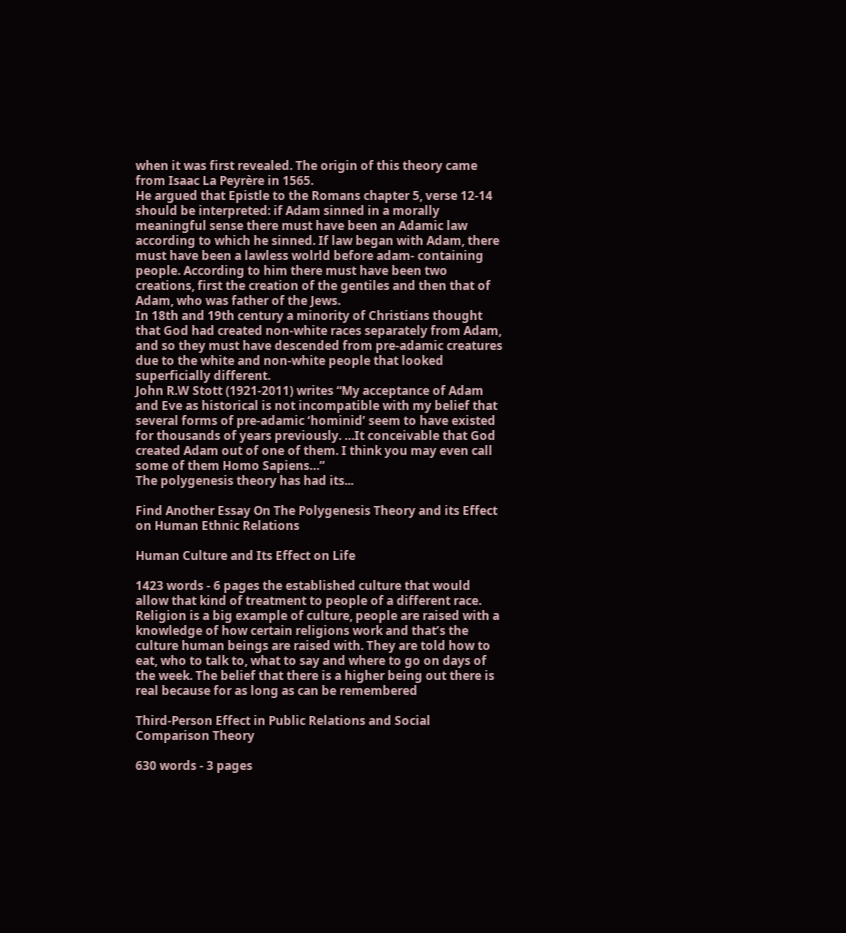when it was first revealed. The origin of this theory came from Isaac La Peyrère in 1565.
He argued that Epistle to the Romans chapter 5, verse 12-14 should be interpreted: if Adam sinned in a morally meaningful sense there must have been an Adamic law according to which he sinned. If law began with Adam, there must have been a lawless wolrld before adam- containing people. According to him there must have been two creations, first the creation of the gentiles and then that of Adam, who was father of the Jews.
In 18th and 19th century a minority of Christians thought that God had created non-white races separately from Adam, and so they must have descended from pre-adamic creatures due to the white and non-white people that looked superficially different.
John R.W Stott (1921-2011) writes “My acceptance of Adam and Eve as historical is not incompatible with my belief that several forms of pre-adamic ‘hominid’ seem to have existed for thousands of years previously. …It conceivable that God created Adam out of one of them. I think you may even call some of them Homo Sapiens…”
The polygenesis theory has had its...

Find Another Essay On The Polygenesis Theory and its Effect on Human Ethnic Relations

Human Culture and Its Effect on Life

1423 words - 6 pages the established culture that would allow that kind of treatment to people of a different race. Religion is a big example of culture, people are raised with a knowledge of how certain religions work and that’s the culture human beings are raised with. They are told how to eat, who to talk to, what to say and where to go on days of the week. The belief that there is a higher being out there is real because for as long as can be remembered

Third-Person Effect in Public Relations and Social Comparison Theory

630 words - 3 pages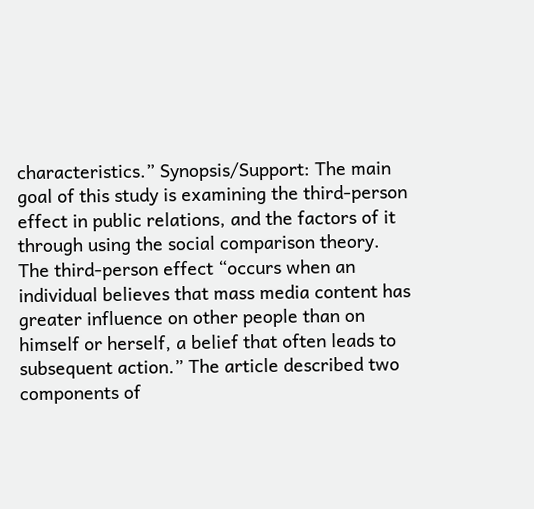characteristics.” Synopsis/Support: The main goal of this study is examining the third-person effect in public relations, and the factors of it through using the social comparison theory. The third-person effect “occurs when an individual believes that mass media content has greater influence on other people than on himself or herself, a belief that often leads to subsequent action.” The article described two components of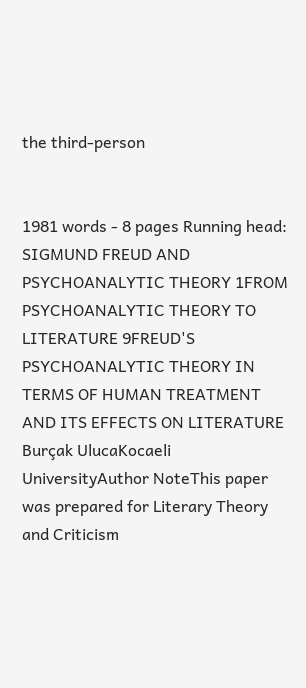the third-person


1981 words - 8 pages Running head: SIGMUND FREUD AND PSYCHOANALYTIC THEORY 1FROM PSYCHOANALYTIC THEORY TO LITERATURE 9FREUD'S PSYCHOANALYTIC THEORY IN TERMS OF HUMAN TREATMENT AND ITS EFFECTS ON LITERATURE Burçak UlucaKocaeli UniversityAuthor NoteThis paper was prepared for Literary Theory and Criticism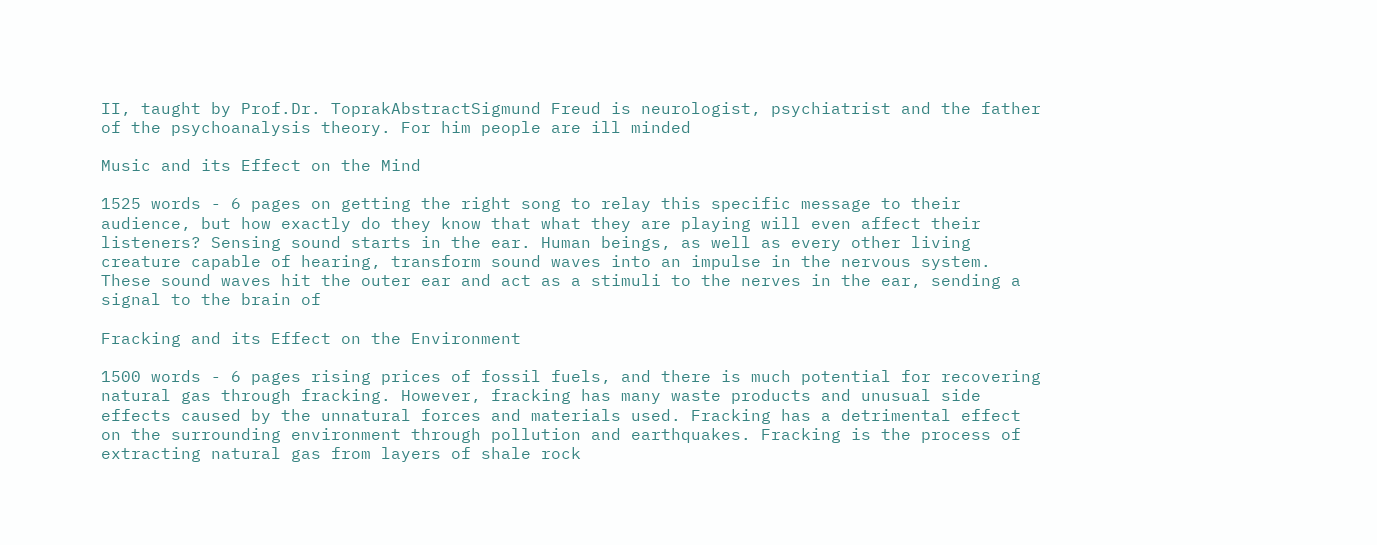II, taught by Prof.Dr. ToprakAbstractSigmund Freud is neurologist, psychiatrist and the father of the psychoanalysis theory. For him people are ill minded

Music and its Effect on the Mind

1525 words - 6 pages on getting the right song to relay this specific message to their audience, but how exactly do they know that what they are playing will even affect their listeners? Sensing sound starts in the ear. Human beings, as well as every other living creature capable of hearing, transform sound waves into an impulse in the nervous system. These sound waves hit the outer ear and act as a stimuli to the nerves in the ear, sending a signal to the brain of

Fracking and its Effect on the Environment

1500 words - 6 pages rising prices of fossil fuels, and there is much potential for recovering natural gas through fracking. However, fracking has many waste products and unusual side effects caused by the unnatural forces and materials used. Fracking has a detrimental effect on the surrounding environment through pollution and earthquakes. Fracking is the process of extracting natural gas from layers of shale rock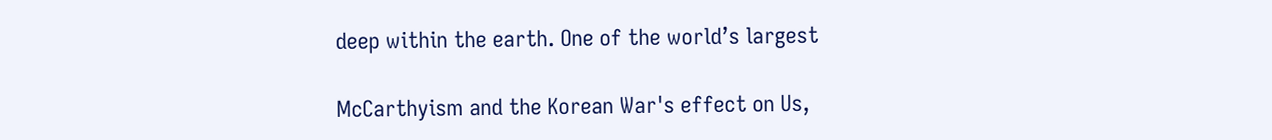deep within the earth. One of the world’s largest

McCarthyism and the Korean War's effect on Us,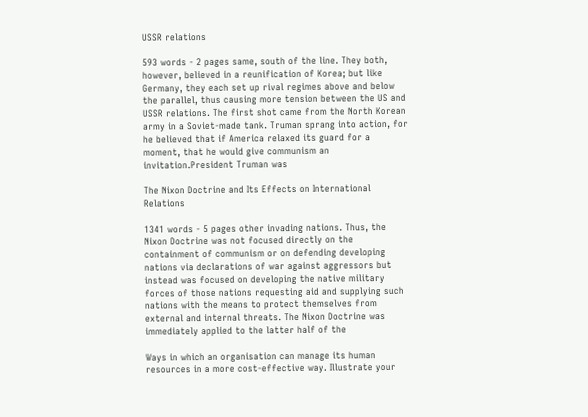USSR relations

593 words - 2 pages same, south of the line. They both, however, believed in a reunification of Korea; but like Germany, they each set up rival regimes above and below the parallel, thus causing more tension between the US and USSR relations. The first shot came from the North Korean army in a Soviet-made tank. Truman sprang into action, for he believed that if America relaxed its guard for a moment, that he would give communism an invitation.President Truman was

The Nixon Doctrine and Its Effects on International Relations

1341 words - 5 pages other invading nations. Thus, the Nixon Doctrine was not focused directly on the containment of communism or on defending developing nations via declarations of war against aggressors but instead was focused on developing the native military forces of those nations requesting aid and supplying such nations with the means to protect themselves from external and internal threats. The Nixon Doctrine was immediately applied to the latter half of the

Ways in which an organisation can manage its human resources in a more cost-effective way. Illustrate your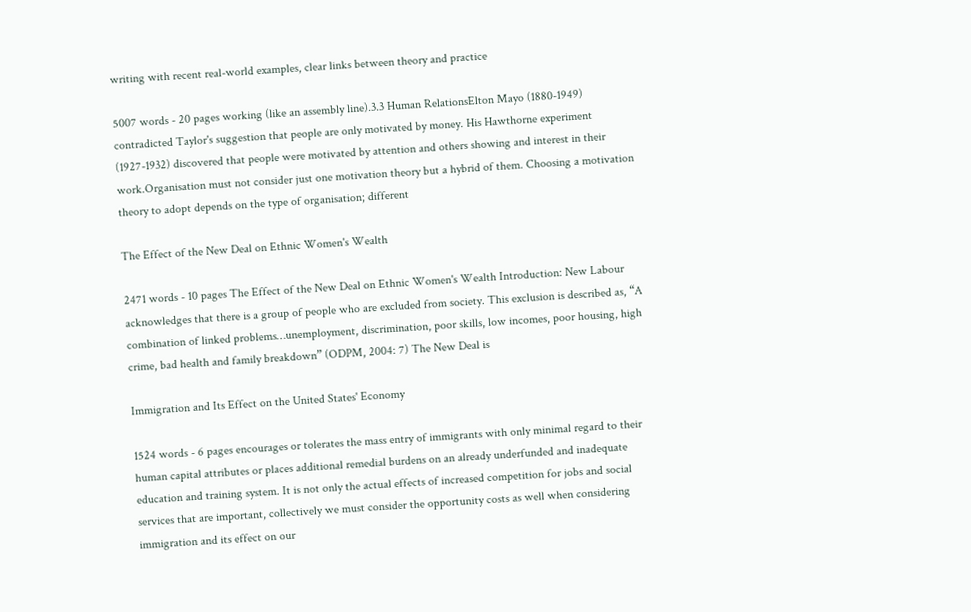writing with recent real-world examples, clear links between theory and practice

5007 words - 20 pages working (like an assembly line).3.3 Human RelationsElton Mayo (1880-1949) contradicted Taylor's suggestion that people are only motivated by money. His Hawthorne experiment (1927-1932) discovered that people were motivated by attention and others showing and interest in their work.Organisation must not consider just one motivation theory but a hybrid of them. Choosing a motivation theory to adopt depends on the type of organisation; different

The Effect of the New Deal on Ethnic Women's Wealth

2471 words - 10 pages The Effect of the New Deal on Ethnic Women's Wealth Introduction: New Labour acknowledges that there is a group of people who are excluded from society. This exclusion is described as, “A combination of linked problems…unemployment, discrimination, poor skills, low incomes, poor housing, high crime, bad health and family breakdown” (ODPM, 2004: 7) The New Deal is

Immigration and Its Effect on the United States' Economy

1524 words - 6 pages encourages or tolerates the mass entry of immigrants with only minimal regard to their human capital attributes or places additional remedial burdens on an already underfunded and inadequate education and training system. It is not only the actual effects of increased competition for jobs and social services that are important, collectively we must consider the opportunity costs as well when considering immigration and its effect on our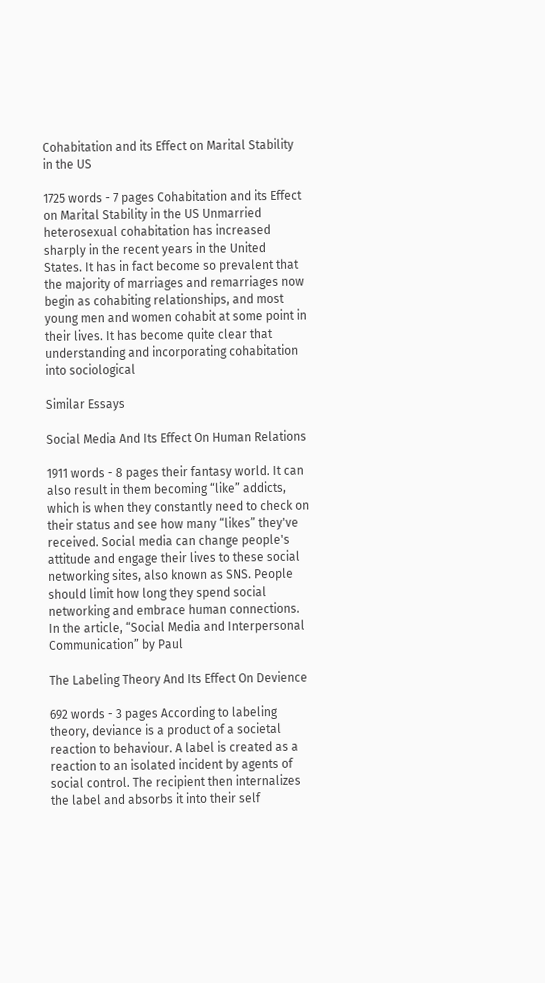Cohabitation and its Effect on Marital Stability in the US

1725 words - 7 pages Cohabitation and its Effect on Marital Stability in the US Unmarried heterosexual cohabitation has increased sharply in the recent years in the United States. It has in fact become so prevalent that the majority of marriages and remarriages now begin as cohabiting relationships, and most young men and women cohabit at some point in their lives. It has become quite clear that understanding and incorporating cohabitation into sociological

Similar Essays

Social Media And Its Effect On Human Relations

1911 words - 8 pages their fantasy world. It can also result in them becoming “like” addicts, which is when they constantly need to check on their status and see how many “likes” they've received. Social media can change people's attitude and engage their lives to these social networking sites, also known as SNS. People should limit how long they spend social networking and embrace human connections. In the article, “Social Media and Interpersonal Communication” by Paul

The Labeling Theory And Its Effect On Devience

692 words - 3 pages According to labeling theory, deviance is a product of a societal reaction to behaviour. A label is created as a reaction to an isolated incident by agents of social control. The recipient then internalizes the label and absorbs it into their self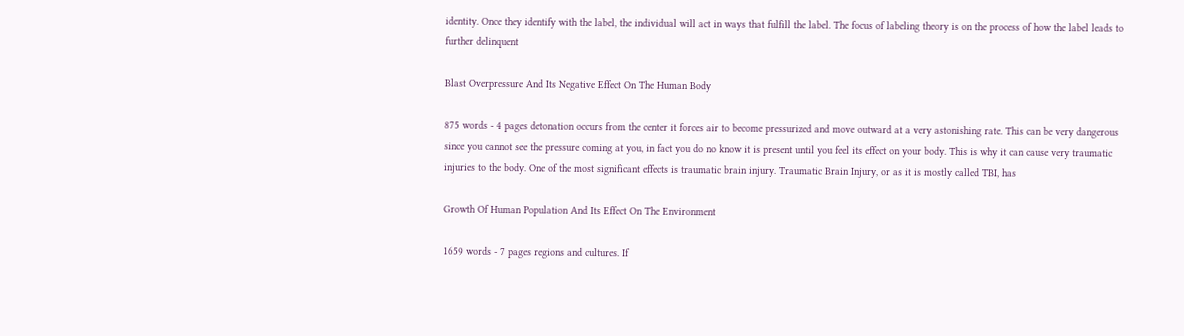identity. Once they identify with the label, the individual will act in ways that fulfill the label. The focus of labeling theory is on the process of how the label leads to further delinquent

Blast Overpressure And Its Negative Effect On The Human Body

875 words - 4 pages detonation occurs from the center it forces air to become pressurized and move outward at a very astonishing rate. This can be very dangerous since you cannot see the pressure coming at you, in fact you do no know it is present until you feel its effect on your body. This is why it can cause very traumatic injuries to the body. One of the most significant effects is traumatic brain injury. Traumatic Brain Injury, or as it is mostly called TBI, has

Growth Of Human Population And Its Effect On The Environment

1659 words - 7 pages regions and cultures. If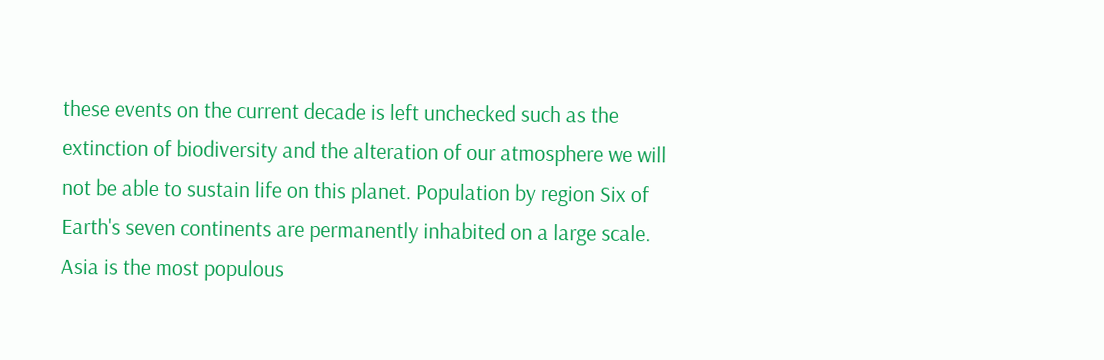these events on the current decade is left unchecked such as the extinction of biodiversity and the alteration of our atmosphere we will not be able to sustain life on this planet. Population by region Six of Earth's seven continents are permanently inhabited on a large scale. Asia is the most populous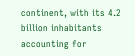continent, with its 4.2 billion inhabitants accounting for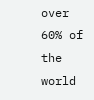over 60% of the world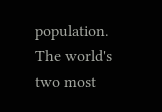population. The world's two most